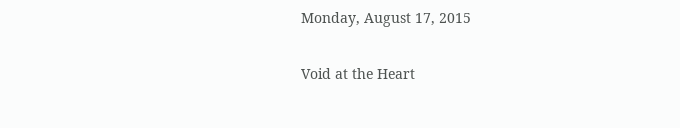Monday, August 17, 2015

Void at the Heart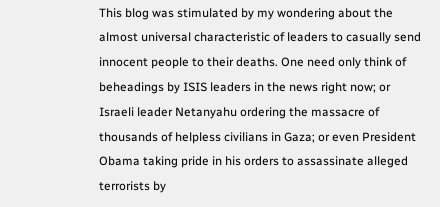This blog was stimulated by my wondering about the almost universal characteristic of leaders to casually send innocent people to their deaths. One need only think of beheadings by ISIS leaders in the news right now; or Israeli leader Netanyahu ordering the massacre of thousands of helpless civilians in Gaza; or even President Obama taking pride in his orders to assassinate alleged terrorists by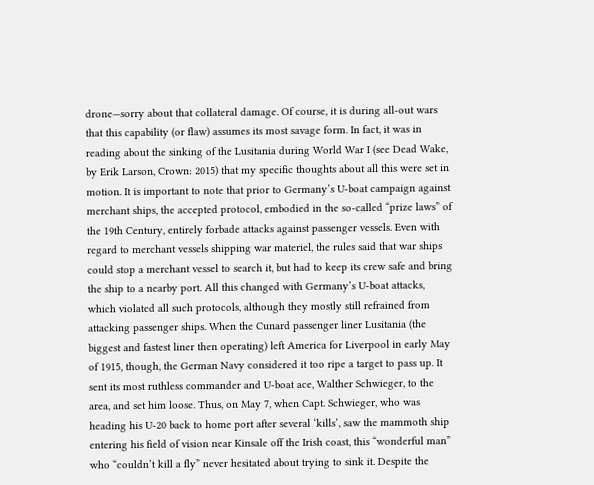drone—sorry about that collateral damage. Of course, it is during all-out wars that this capability (or flaw) assumes its most savage form. In fact, it was in reading about the sinking of the Lusitania during World War I (see Dead Wake, by Erik Larson, Crown: 2015) that my specific thoughts about all this were set in motion. It is important to note that prior to Germany’s U-boat campaign against merchant ships, the accepted protocol, embodied in the so-called “prize laws” of the 19th Century, entirely forbade attacks against passenger vessels. Even with regard to merchant vessels shipping war materiel, the rules said that war ships could stop a merchant vessel to search it, but had to keep its crew safe and bring the ship to a nearby port. All this changed with Germany’s U-boat attacks, which violated all such protocols, although they mostly still refrained from attacking passenger ships. When the Cunard passenger liner Lusitania (the biggest and fastest liner then operating) left America for Liverpool in early May of 1915, though, the German Navy considered it too ripe a target to pass up. It sent its most ruthless commander and U-boat ace, Walther Schwieger, to the area, and set him loose. Thus, on May 7, when Capt. Schwieger, who was heading his U-20 back to home port after several ‘kills’, saw the mammoth ship entering his field of vision near Kinsale off the Irish coast, this “wonderful man” who “couldn’t kill a fly” never hesitated about trying to sink it. Despite the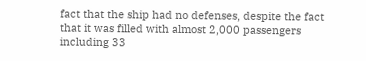fact that the ship had no defenses, despite the fact that it was filled with almost 2,000 passengers including 33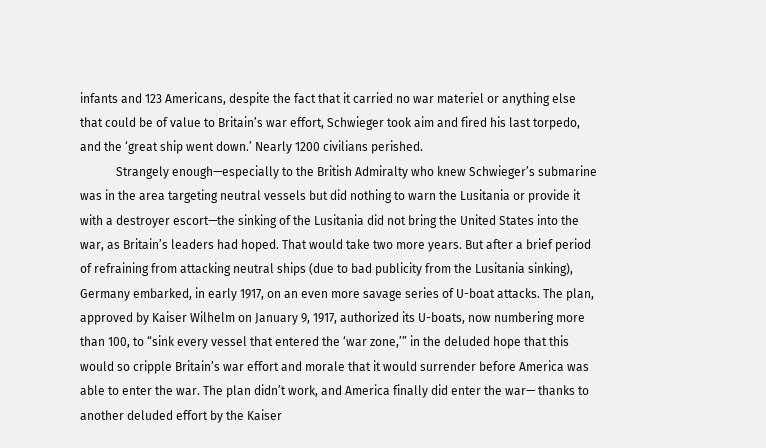infants and 123 Americans, despite the fact that it carried no war materiel or anything else that could be of value to Britain’s war effort, Schwieger took aim and fired his last torpedo, and the ‘great ship went down.’ Nearly 1200 civilians perished.
            Strangely enough—especially to the British Admiralty who knew Schwieger’s submarine was in the area targeting neutral vessels but did nothing to warn the Lusitania or provide it with a destroyer escort—the sinking of the Lusitania did not bring the United States into the war, as Britain’s leaders had hoped. That would take two more years. But after a brief period of refraining from attacking neutral ships (due to bad publicity from the Lusitania sinking), Germany embarked, in early 1917, on an even more savage series of U-boat attacks. The plan, approved by Kaiser Wilhelm on January 9, 1917, authorized its U-boats, now numbering more than 100, to “sink every vessel that entered the ‘war zone,’” in the deluded hope that this would so cripple Britain’s war effort and morale that it would surrender before America was able to enter the war. The plan didn’t work, and America finally did enter the war— thanks to another deluded effort by the Kaiser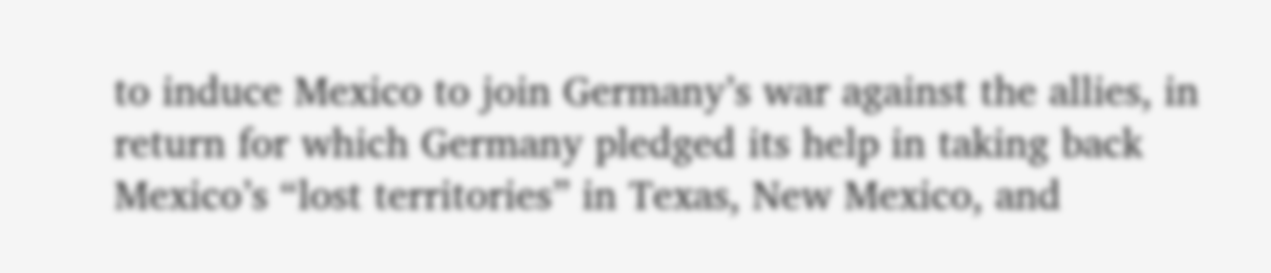to induce Mexico to join Germany’s war against the allies, in return for which Germany pledged its help in taking back Mexico’s “lost territories” in Texas, New Mexico, and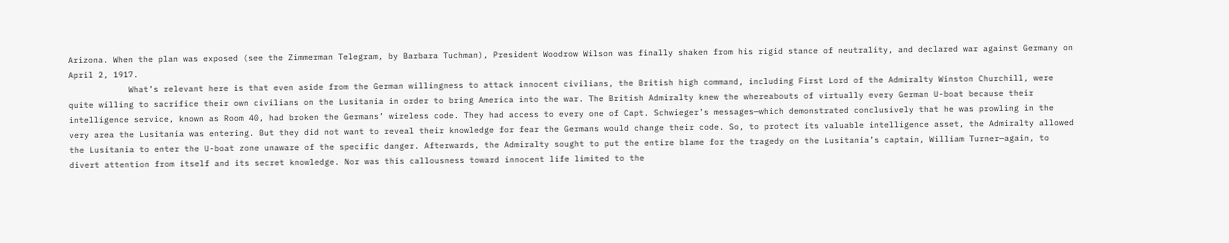Arizona. When the plan was exposed (see the Zimmerman Telegram, by Barbara Tuchman), President Woodrow Wilson was finally shaken from his rigid stance of neutrality, and declared war against Germany on April 2, 1917.
            What’s relevant here is that even aside from the German willingness to attack innocent civilians, the British high command, including First Lord of the Admiralty Winston Churchill, were quite willing to sacrifice their own civilians on the Lusitania in order to bring America into the war. The British Admiralty knew the whereabouts of virtually every German U-boat because their intelligence service, known as Room 40, had broken the Germans’ wireless code. They had access to every one of Capt. Schwieger’s messages—which demonstrated conclusively that he was prowling in the very area the Lusitania was entering. But they did not want to reveal their knowledge for fear the Germans would change their code. So, to protect its valuable intelligence asset, the Admiralty allowed the Lusitania to enter the U-boat zone unaware of the specific danger. Afterwards, the Admiralty sought to put the entire blame for the tragedy on the Lusitania’s captain, William Turner—again, to divert attention from itself and its secret knowledge. Nor was this callousness toward innocent life limited to the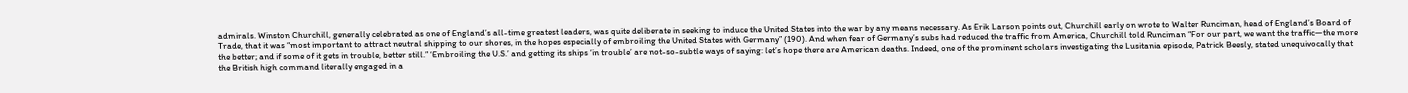admirals. Winston Churchill, generally celebrated as one of England’s all-time greatest leaders, was quite deliberate in seeking to induce the United States into the war by any means necessary. As Erik Larson points out, Churchill early on wrote to Walter Runciman, head of England’s Board of Trade, that it was “most important to attract neutral shipping to our shores, in the hopes especially of embroiling the United States with Germany” (190). And when fear of Germany’s subs had reduced the traffic from America, Churchill told Runciman “For our part, we want the traffic—the more the better; and if some of it gets in trouble, better still.” ‘Embroiling the U.S.’ and getting its ships ‘in trouble’ are not-so-subtle ways of saying: let’s hope there are American deaths. Indeed, one of the prominent scholars investigating the Lusitania episode, Patrick Beesly, stated unequivocally that the British high command literally engaged in a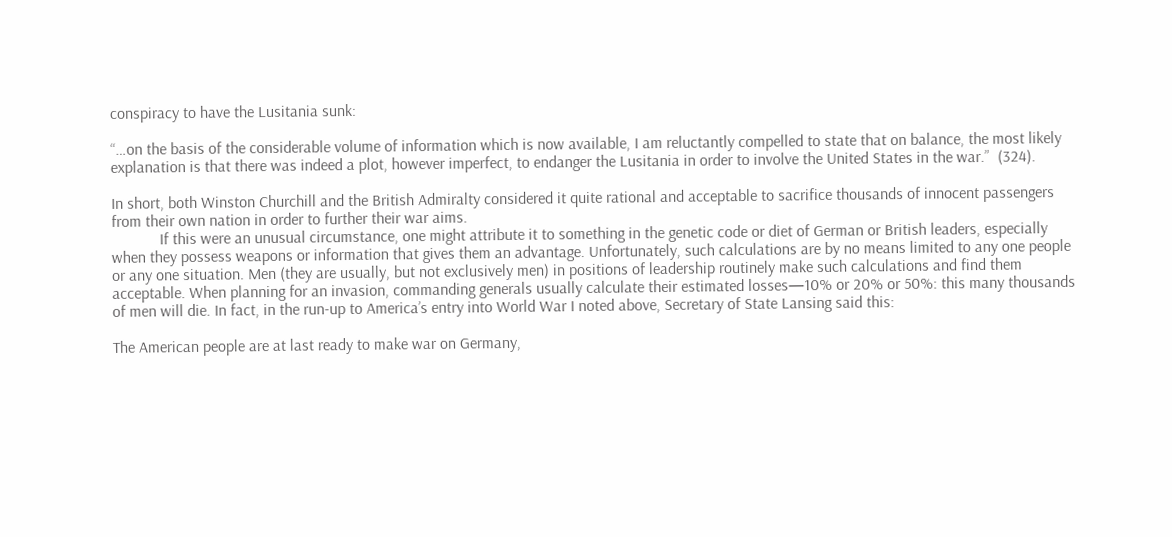conspiracy to have the Lusitania sunk:

“…on the basis of the considerable volume of information which is now available, I am reluctantly compelled to state that on balance, the most likely explanation is that there was indeed a plot, however imperfect, to endanger the Lusitania in order to involve the United States in the war.”  (324).

In short, both Winston Churchill and the British Admiralty considered it quite rational and acceptable to sacrifice thousands of innocent passengers from their own nation in order to further their war aims.
            If this were an unusual circumstance, one might attribute it to something in the genetic code or diet of German or British leaders, especially when they possess weapons or information that gives them an advantage. Unfortunately, such calculations are by no means limited to any one people or any one situation. Men (they are usually, but not exclusively men) in positions of leadership routinely make such calculations and find them acceptable. When planning for an invasion, commanding generals usually calculate their estimated losses—10% or 20% or 50%: this many thousands of men will die. In fact, in the run-up to America’s entry into World War I noted above, Secretary of State Lansing said this:

The American people are at last ready to make war on Germany,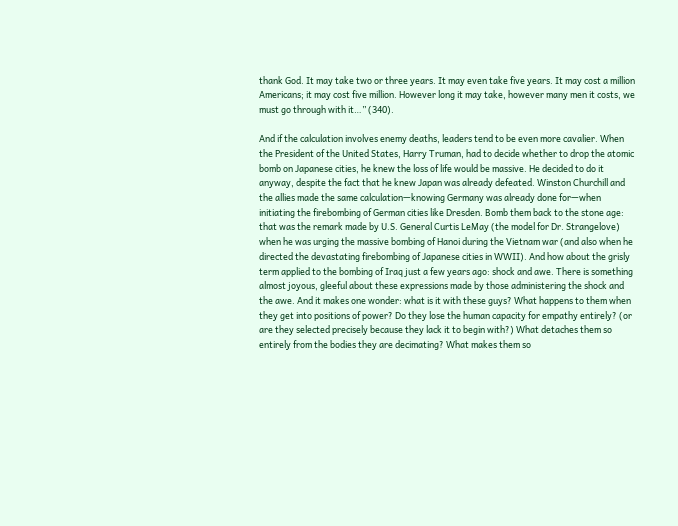thank God. It may take two or three years. It may even take five years. It may cost a million Americans; it may cost five million. However long it may take, however many men it costs, we must go through with it…” (340).

And if the calculation involves enemy deaths, leaders tend to be even more cavalier. When the President of the United States, Harry Truman, had to decide whether to drop the atomic bomb on Japanese cities, he knew the loss of life would be massive. He decided to do it anyway, despite the fact that he knew Japan was already defeated. Winston Churchill and the allies made the same calculation—knowing Germany was already done for—when initiating the firebombing of German cities like Dresden. Bomb them back to the stone age: that was the remark made by U.S. General Curtis LeMay (the model for Dr. Strangelove) when he was urging the massive bombing of Hanoi during the Vietnam war (and also when he directed the devastating firebombing of Japanese cities in WWII). And how about the grisly term applied to the bombing of Iraq just a few years ago: shock and awe. There is something almost joyous, gleeful about these expressions made by those administering the shock and the awe. And it makes one wonder: what is it with these guys? What happens to them when they get into positions of power? Do they lose the human capacity for empathy entirely? (or are they selected precisely because they lack it to begin with?) What detaches them so entirely from the bodies they are decimating? What makes them so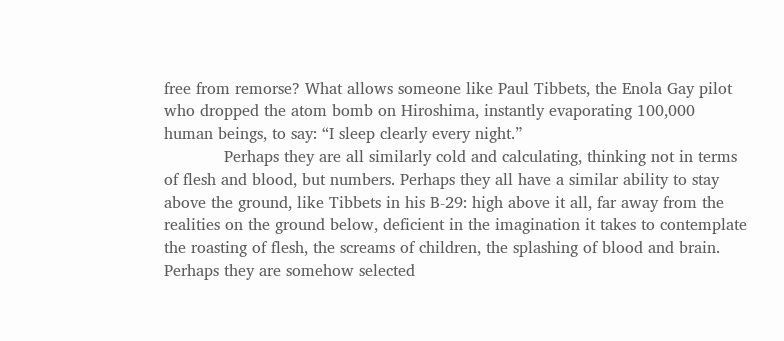free from remorse? What allows someone like Paul Tibbets, the Enola Gay pilot who dropped the atom bomb on Hiroshima, instantly evaporating 100,000 human beings, to say: “I sleep clearly every night.”
            Perhaps they are all similarly cold and calculating, thinking not in terms of flesh and blood, but numbers. Perhaps they all have a similar ability to stay above the ground, like Tibbets in his B-29: high above it all, far away from the realities on the ground below, deficient in the imagination it takes to contemplate the roasting of flesh, the screams of children, the splashing of blood and brain. Perhaps they are somehow selected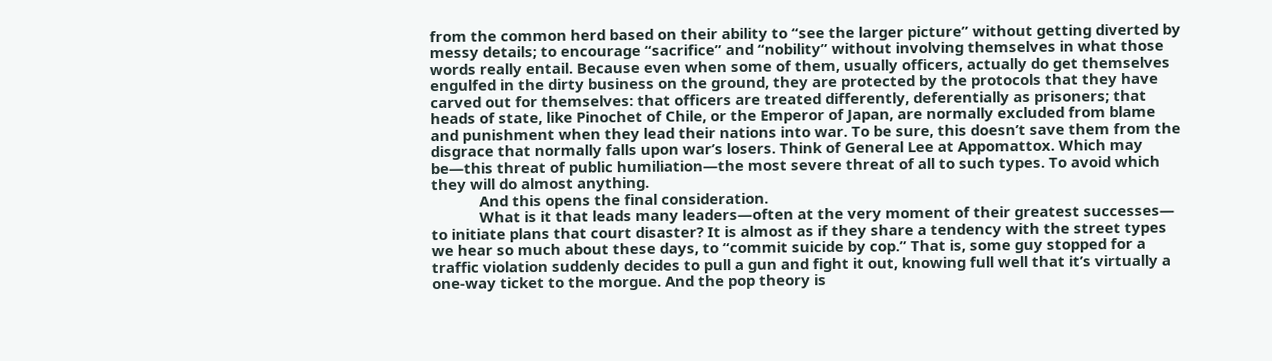from the common herd based on their ability to “see the larger picture” without getting diverted by messy details; to encourage “sacrifice” and “nobility” without involving themselves in what those words really entail. Because even when some of them, usually officers, actually do get themselves engulfed in the dirty business on the ground, they are protected by the protocols that they have carved out for themselves: that officers are treated differently, deferentially as prisoners; that heads of state, like Pinochet of Chile, or the Emperor of Japan, are normally excluded from blame and punishment when they lead their nations into war. To be sure, this doesn’t save them from the disgrace that normally falls upon war’s losers. Think of General Lee at Appomattox. Which may be—this threat of public humiliation—the most severe threat of all to such types. To avoid which they will do almost anything.
            And this opens the final consideration.
            What is it that leads many leaders—often at the very moment of their greatest successes— to initiate plans that court disaster? It is almost as if they share a tendency with the street types we hear so much about these days, to “commit suicide by cop.” That is, some guy stopped for a traffic violation suddenly decides to pull a gun and fight it out, knowing full well that it’s virtually a one-way ticket to the morgue. And the pop theory is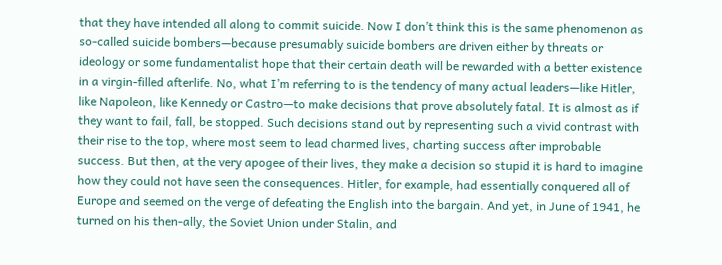that they have intended all along to commit suicide. Now I don’t think this is the same phenomenon as so-called suicide bombers—because presumably suicide bombers are driven either by threats or ideology or some fundamentalist hope that their certain death will be rewarded with a better existence in a virgin-filled afterlife. No, what I’m referring to is the tendency of many actual leaders—like Hitler, like Napoleon, like Kennedy or Castro—to make decisions that prove absolutely fatal. It is almost as if they want to fail, fall, be stopped. Such decisions stand out by representing such a vivid contrast with their rise to the top, where most seem to lead charmed lives, charting success after improbable success. But then, at the very apogee of their lives, they make a decision so stupid it is hard to imagine how they could not have seen the consequences. Hitler, for example, had essentially conquered all of Europe and seemed on the verge of defeating the English into the bargain. And yet, in June of 1941, he turned on his then-ally, the Soviet Union under Stalin, and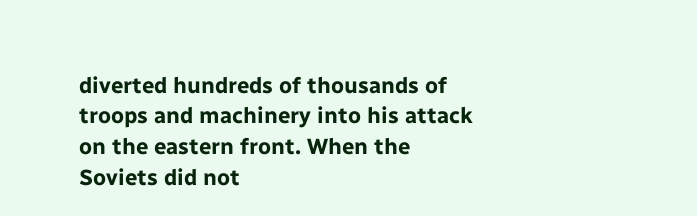diverted hundreds of thousands of troops and machinery into his attack on the eastern front. When the Soviets did not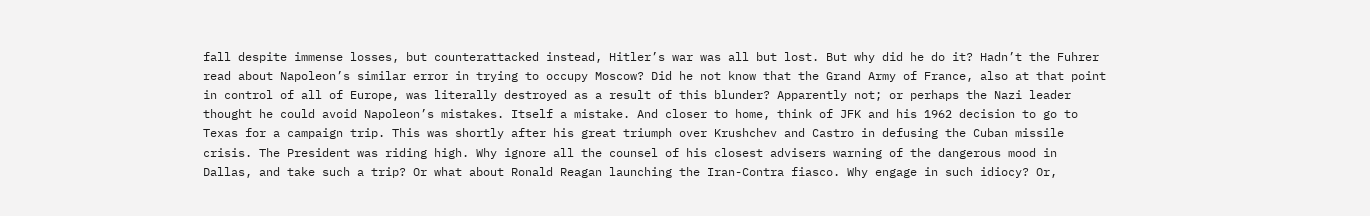fall despite immense losses, but counterattacked instead, Hitler’s war was all but lost. But why did he do it? Hadn’t the Fuhrer read about Napoleon’s similar error in trying to occupy Moscow? Did he not know that the Grand Army of France, also at that point in control of all of Europe, was literally destroyed as a result of this blunder? Apparently not; or perhaps the Nazi leader thought he could avoid Napoleon’s mistakes. Itself a mistake. And closer to home, think of JFK and his 1962 decision to go to Texas for a campaign trip. This was shortly after his great triumph over Krushchev and Castro in defusing the Cuban missile crisis. The President was riding high. Why ignore all the counsel of his closest advisers warning of the dangerous mood in Dallas, and take such a trip? Or what about Ronald Reagan launching the Iran-Contra fiasco. Why engage in such idiocy? Or,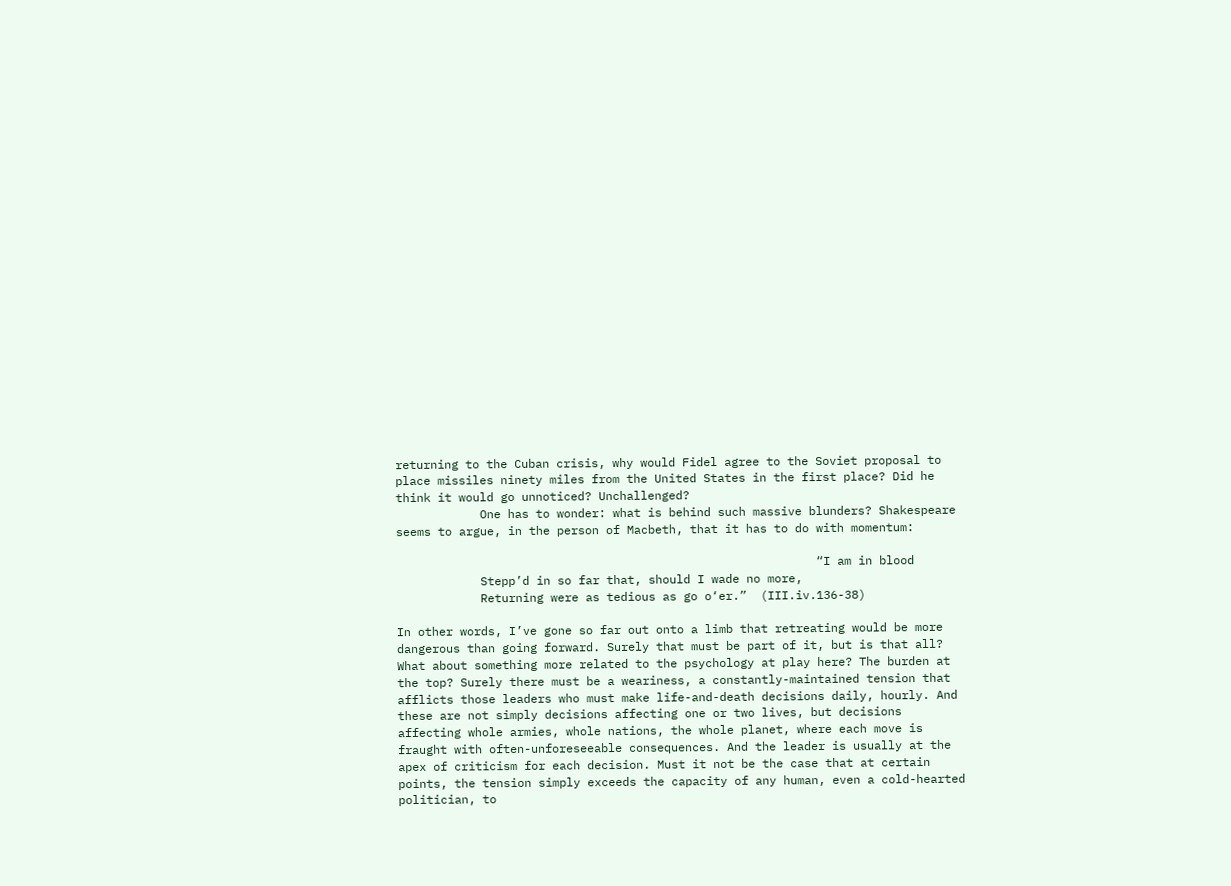returning to the Cuban crisis, why would Fidel agree to the Soviet proposal to place missiles ninety miles from the United States in the first place? Did he think it would go unnoticed? Unchallenged?
            One has to wonder: what is behind such massive blunders? Shakespeare seems to argue, in the person of Macbeth, that it has to do with momentum:

                                                            “I am in blood
            Stepp’d in so far that, should I wade no more,
            Returning were as tedious as go o‘er.”  (III.iv.136-38)

In other words, I’ve gone so far out onto a limb that retreating would be more dangerous than going forward. Surely that must be part of it, but is that all? What about something more related to the psychology at play here? The burden at the top? Surely there must be a weariness, a constantly-maintained tension that afflicts those leaders who must make life-and-death decisions daily, hourly. And these are not simply decisions affecting one or two lives, but decisions affecting whole armies, whole nations, the whole planet, where each move is fraught with often-unforeseeable consequences. And the leader is usually at the apex of criticism for each decision. Must it not be the case that at certain points, the tension simply exceeds the capacity of any human, even a cold-hearted politician, to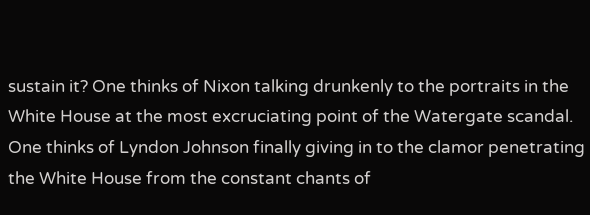sustain it? One thinks of Nixon talking drunkenly to the portraits in the White House at the most excruciating point of the Watergate scandal. One thinks of Lyndon Johnson finally giving in to the clamor penetrating the White House from the constant chants of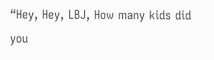“Hey, Hey, LBJ, How many kids did you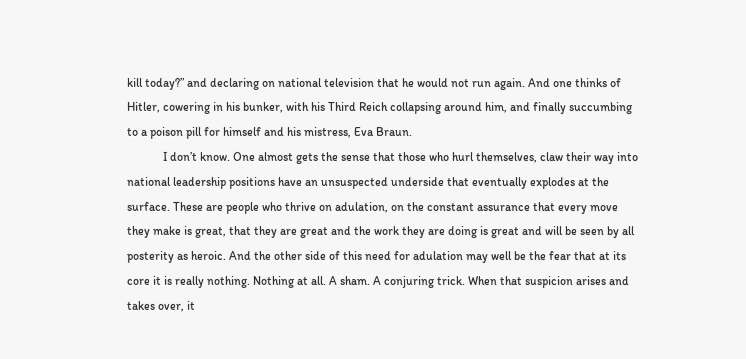kill today?” and declaring on national television that he would not run again. And one thinks of Hitler, cowering in his bunker, with his Third Reich collapsing around him, and finally succumbing to a poison pill for himself and his mistress, Eva Braun.
            I don’t know. One almost gets the sense that those who hurl themselves, claw their way into national leadership positions have an unsuspected underside that eventually explodes at the surface. These are people who thrive on adulation, on the constant assurance that every move they make is great, that they are great and the work they are doing is great and will be seen by all posterity as heroic. And the other side of this need for adulation may well be the fear that at its core it is really nothing. Nothing at all. A sham. A conjuring trick. When that suspicion arises and takes over, it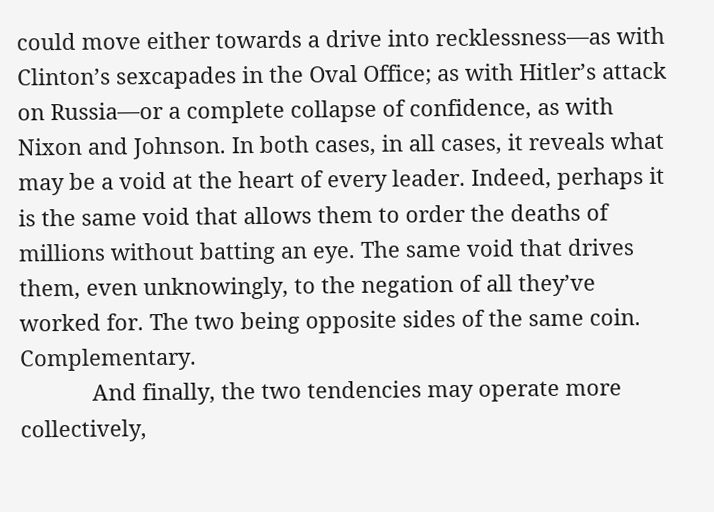could move either towards a drive into recklessness—as with Clinton’s sexcapades in the Oval Office; as with Hitler’s attack on Russia—or a complete collapse of confidence, as with Nixon and Johnson. In both cases, in all cases, it reveals what may be a void at the heart of every leader. Indeed, perhaps it is the same void that allows them to order the deaths of millions without batting an eye. The same void that drives them, even unknowingly, to the negation of all they’ve worked for. The two being opposite sides of the same coin. Complementary.
            And finally, the two tendencies may operate more collectively,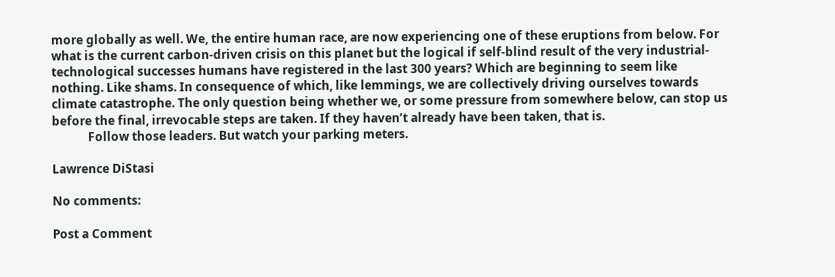more globally as well. We, the entire human race, are now experiencing one of these eruptions from below. For what is the current carbon-driven crisis on this planet but the logical if self-blind result of the very industrial-technological successes humans have registered in the last 300 years? Which are beginning to seem like nothing. Like shams. In consequence of which, like lemmings, we are collectively driving ourselves towards climate catastrophe. The only question being whether we, or some pressure from somewhere below, can stop us before the final, irrevocable steps are taken. If they haven’t already have been taken, that is.
            Follow those leaders. But watch your parking meters.

Lawrence DiStasi

No comments:

Post a Comment